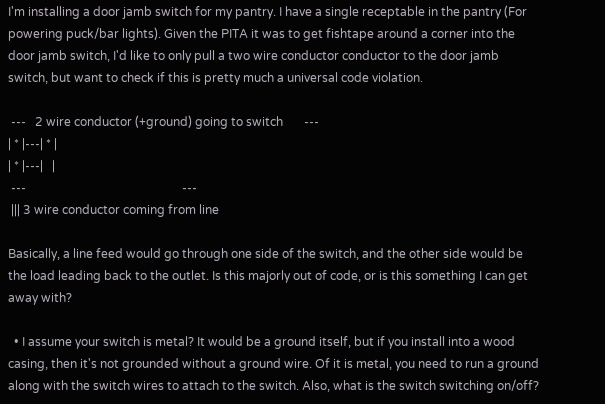I'm installing a door jamb switch for my pantry. I have a single receptable in the pantry (For powering puck/bar lights). Given the PITA it was to get fishtape around a corner into the door jamb switch, I'd like to only pull a two wire conductor conductor to the door jamb switch, but want to check if this is pretty much a universal code violation.

 ---   2 wire conductor (+ground) going to switch       ---
| * |---| * |
| * |---|   |
 ---                                                    ---
 ||| 3 wire conductor coming from line

Basically, a line feed would go through one side of the switch, and the other side would be the load leading back to the outlet. Is this majorly out of code, or is this something I can get away with?

  • I assume your switch is metal? It would be a ground itself, but if you install into a wood casing, then it's not grounded without a ground wire. Of it is metal, you need to run a ground along with the switch wires to attach to the switch. Also, what is the switch switching on/off?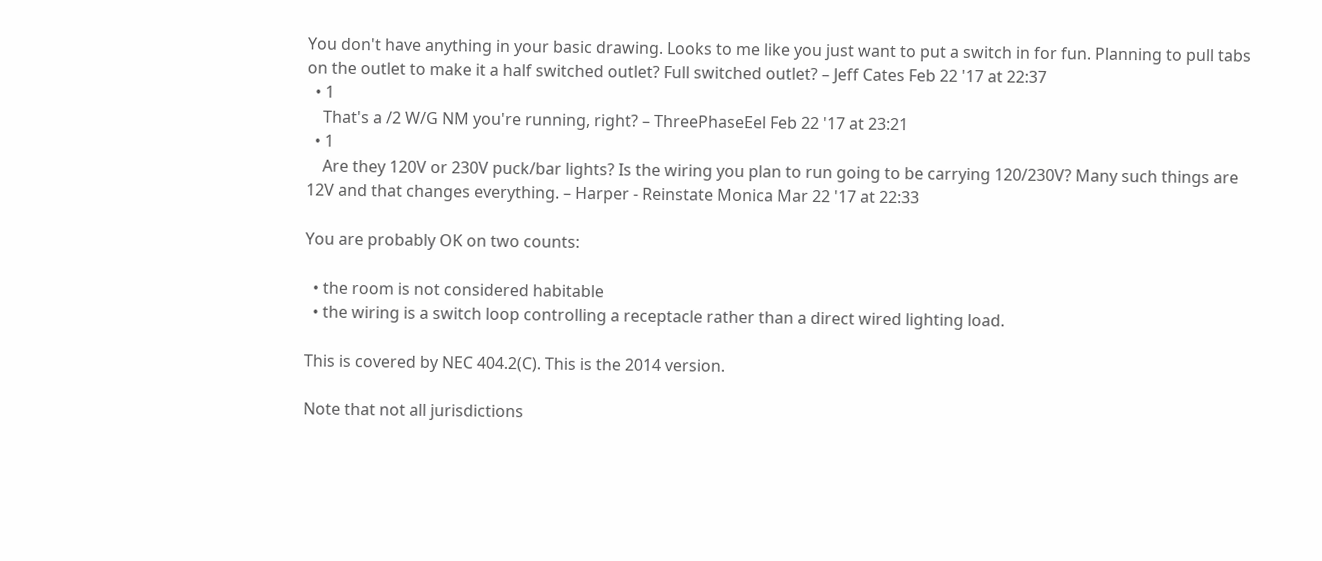You don't have anything in your basic drawing. Looks to me like you just want to put a switch in for fun. Planning to pull tabs on the outlet to make it a half switched outlet? Full switched outlet? – Jeff Cates Feb 22 '17 at 22:37
  • 1
    That's a /2 W/G NM you're running, right? – ThreePhaseEel Feb 22 '17 at 23:21
  • 1
    Are they 120V or 230V puck/bar lights? Is the wiring you plan to run going to be carrying 120/230V? Many such things are 12V and that changes everything. – Harper - Reinstate Monica Mar 22 '17 at 22:33

You are probably OK on two counts:

  • the room is not considered habitable
  • the wiring is a switch loop controlling a receptacle rather than a direct wired lighting load.

This is covered by NEC 404.2(C). This is the 2014 version.

Note that not all jurisdictions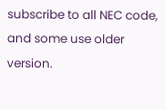subscribe to all NEC code, and some use older version.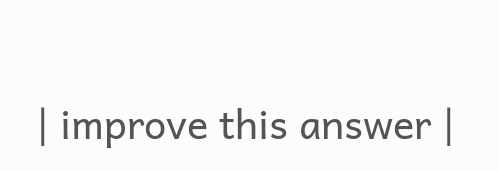| improve this answer |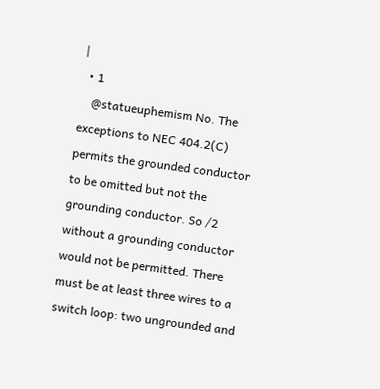|
  • 1
    @statueuphemism No. The exceptions to NEC 404.2(C) permits the grounded conductor to be omitted but not the grounding conductor. So /2 without a grounding conductor would not be permitted. There must be at least three wires to a switch loop: two ungrounded and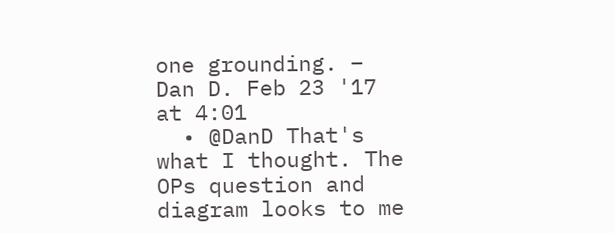one grounding. – Dan D. Feb 23 '17 at 4:01
  • @DanD That's what I thought. The OPs question and diagram looks to me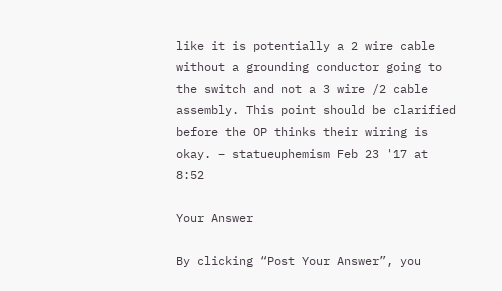like it is potentially a 2 wire cable without a grounding conductor going to the switch and not a 3 wire /2 cable assembly. This point should be clarified before the OP thinks their wiring is okay. – statueuphemism Feb 23 '17 at 8:52

Your Answer

By clicking “Post Your Answer”, you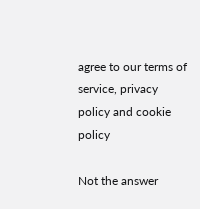agree to our terms of service, privacy policy and cookie policy

Not the answer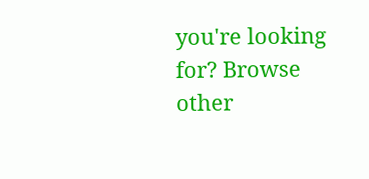you're looking for? Browse other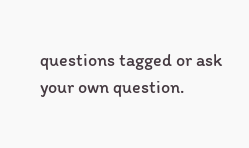questions tagged or ask your own question.